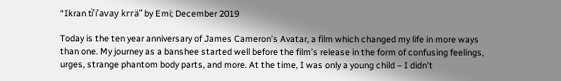“Ikran tì’i’avay krrä” by Emi; December 2019

Today is the ten year anniversary of James Cameron’s Avatar, a film which changed my life in more ways than one. My journey as a banshee started well before the film’s release in the form of confusing feelings, urges, strange phantom body parts, and more. At the time, I was only a young child – I didn’t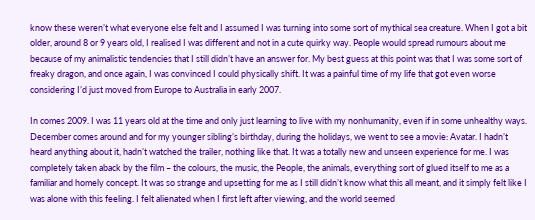know these weren’t what everyone else felt and I assumed I was turning into some sort of mythical sea creature. When I got a bit older, around 8 or 9 years old, I realised I was different and not in a cute quirky way. People would spread rumours about me because of my animalistic tendencies that I still didn’t have an answer for. My best guess at this point was that I was some sort of freaky dragon, and once again, I was convinced I could physically shift. It was a painful time of my life that got even worse considering I’d just moved from Europe to Australia in early 2007.

In comes 2009. I was 11 years old at the time and only just learning to live with my nonhumanity, even if in some unhealthy ways. December comes around and for my younger sibling’s birthday, during the holidays, we went to see a movie: Avatar. I hadn’t heard anything about it, hadn’t watched the trailer, nothing like that. It was a totally new and unseen experience for me. I was completely taken aback by the film – the colours, the music, the People, the animals, everything sort of glued itself to me as a familiar and homely concept. It was so strange and upsetting for me as I still didn’t know what this all meant, and it simply felt like I was alone with this feeling. I felt alienated when I first left after viewing, and the world seemed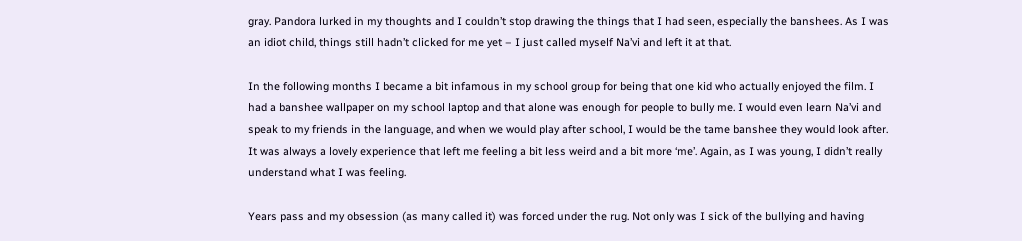gray. Pandora lurked in my thoughts and I couldn’t stop drawing the things that I had seen, especially the banshees. As I was an idiot child, things still hadn’t clicked for me yet – I just called myself Na’vi and left it at that.

In the following months I became a bit infamous in my school group for being that one kid who actually enjoyed the film. I had a banshee wallpaper on my school laptop and that alone was enough for people to bully me. I would even learn Na’vi and speak to my friends in the language, and when we would play after school, I would be the tame banshee they would look after. It was always a lovely experience that left me feeling a bit less weird and a bit more ‘me’. Again, as I was young, I didn’t really understand what I was feeling.

Years pass and my obsession (as many called it) was forced under the rug. Not only was I sick of the bullying and having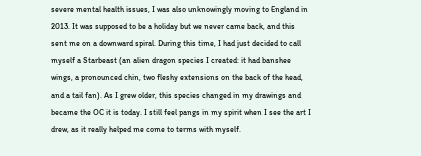severe mental health issues, I was also unknowingly moving to England in 2013. It was supposed to be a holiday but we never came back, and this sent me on a downward spiral. During this time, I had just decided to call myself a Starbeast (an alien dragon species I created: it had banshee wings, a pronounced chin, two fleshy extensions on the back of the head, and a tail fan). As I grew older, this species changed in my drawings and became the OC it is today. I still feel pangs in my spirit when I see the art I drew, as it really helped me come to terms with myself.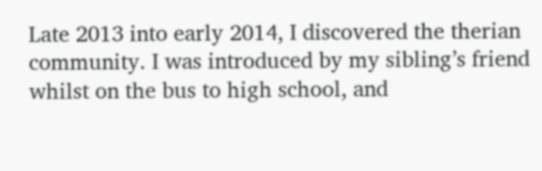Late 2013 into early 2014, I discovered the therian community. I was introduced by my sibling’s friend whilst on the bus to high school, and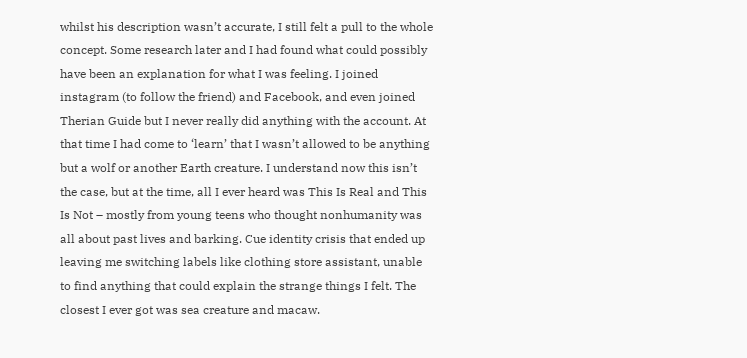whilst his description wasn’t accurate, I still felt a pull to the whole concept. Some research later and I had found what could possibly have been an explanation for what I was feeling. I joined instagram (to follow the friend) and Facebook, and even joined Therian Guide but I never really did anything with the account. At that time I had come to ‘learn’ that I wasn’t allowed to be anything but a wolf or another Earth creature. I understand now this isn’t the case, but at the time, all I ever heard was This Is Real and This Is Not – mostly from young teens who thought nonhumanity was all about past lives and barking. Cue identity crisis that ended up leaving me switching labels like clothing store assistant, unable to find anything that could explain the strange things I felt. The closest I ever got was sea creature and macaw.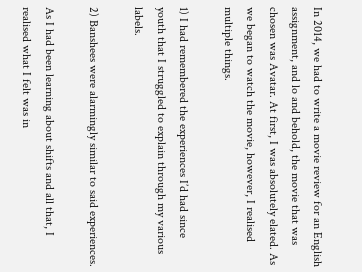In 2014, we had to write a movie review for an English assignment, and lo and behold, the movie that was chosen was Avatar. At first, I was absolutely elated. As we began to watch the movie, however, I realised multiple things.

1) I had remembered the experiences I’d had since youth that I struggled to explain through my various labels.

2) Banshees were alarmingly similar to said experiences.

As I had been learning about shifts and all that, I realised what I felt was in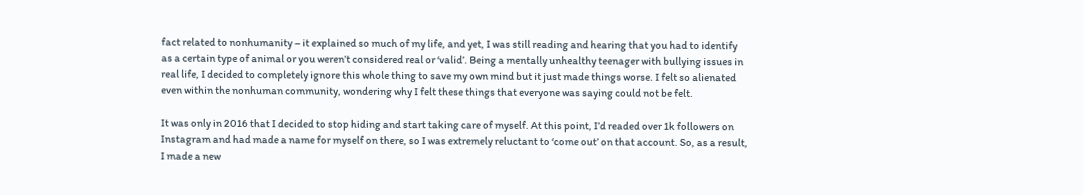fact related to nonhumanity – it explained so much of my life, and yet, I was still reading and hearing that you had to identify as a certain type of animal or you weren’t considered real or ‘valid’. Being a mentally unhealthy teenager with bullying issues in real life, I decided to completely ignore this whole thing to save my own mind but it just made things worse. I felt so alienated even within the nonhuman community, wondering why I felt these things that everyone was saying could not be felt.

It was only in 2016 that I decided to stop hiding and start taking care of myself. At this point, I’d readed over 1k followers on Instagram and had made a name for myself on there, so I was extremely reluctant to ‘come out’ on that account. So, as a result, I made a new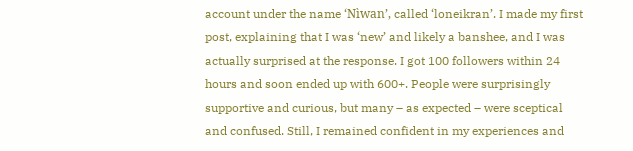account under the name ‘Nìwan’, called ‘loneikran’. I made my first post, explaining that I was ‘new’ and likely a banshee, and I was actually surprised at the response. I got 100 followers within 24 hours and soon ended up with 600+. People were surprisingly supportive and curious, but many – as expected – were sceptical and confused. Still, I remained confident in my experiences and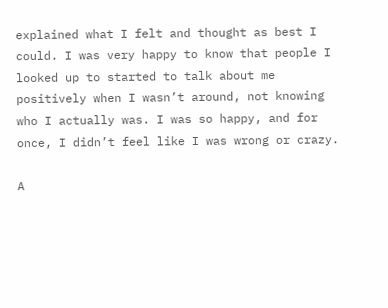explained what I felt and thought as best I could. I was very happy to know that people I looked up to started to talk about me positively when I wasn’t around, not knowing who I actually was. I was so happy, and for once, I didn’t feel like I was wrong or crazy.

A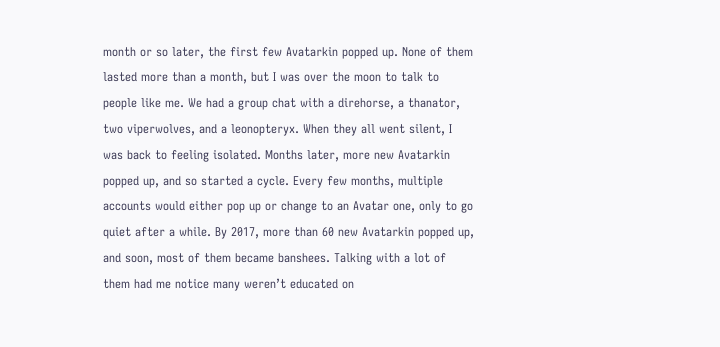month or so later, the first few Avatarkin popped up. None of them lasted more than a month, but I was over the moon to talk to people like me. We had a group chat with a direhorse, a thanator, two viperwolves, and a leonopteryx. When they all went silent, I was back to feeling isolated. Months later, more new Avatarkin popped up, and so started a cycle. Every few months, multiple accounts would either pop up or change to an Avatar one, only to go quiet after a while. By 2017, more than 60 new Avatarkin popped up, and soon, most of them became banshees. Talking with a lot of them had me notice many weren’t educated on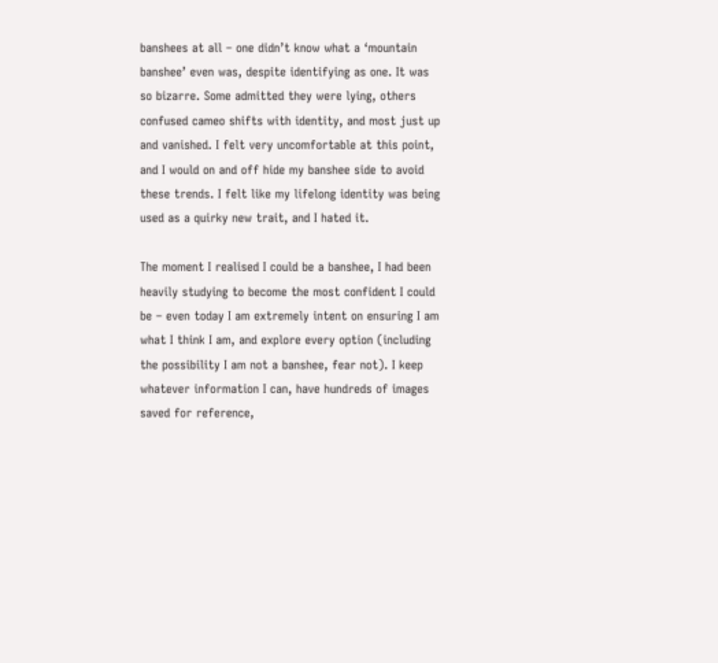banshees at all – one didn’t know what a ‘mountain banshee’ even was, despite identifying as one. It was so bizarre. Some admitted they were lying, others confused cameo shifts with identity, and most just up and vanished. I felt very uncomfortable at this point, and I would on and off hide my banshee side to avoid these trends. I felt like my lifelong identity was being used as a quirky new trait, and I hated it.

The moment I realised I could be a banshee, I had been heavily studying to become the most confident I could be – even today I am extremely intent on ensuring I am what I think I am, and explore every option (including the possibility I am not a banshee, fear not). I keep whatever information I can, have hundreds of images saved for reference,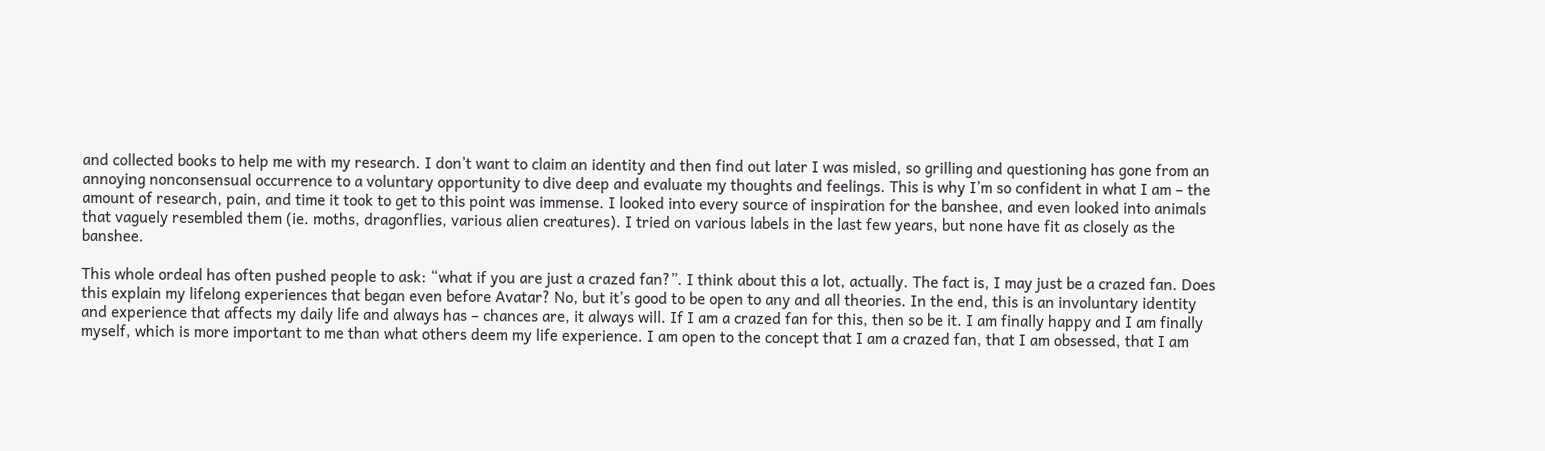and collected books to help me with my research. I don’t want to claim an identity and then find out later I was misled, so grilling and questioning has gone from an annoying nonconsensual occurrence to a voluntary opportunity to dive deep and evaluate my thoughts and feelings. This is why I’m so confident in what I am – the amount of research, pain, and time it took to get to this point was immense. I looked into every source of inspiration for the banshee, and even looked into animals that vaguely resembled them (ie. moths, dragonflies, various alien creatures). I tried on various labels in the last few years, but none have fit as closely as the banshee.

This whole ordeal has often pushed people to ask: “what if you are just a crazed fan?”. I think about this a lot, actually. The fact is, I may just be a crazed fan. Does this explain my lifelong experiences that began even before Avatar? No, but it’s good to be open to any and all theories. In the end, this is an involuntary identity and experience that affects my daily life and always has – chances are, it always will. If I am a crazed fan for this, then so be it. I am finally happy and I am finally myself, which is more important to me than what others deem my life experience. I am open to the concept that I am a crazed fan, that I am obsessed, that I am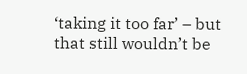‘taking it too far’ – but that still wouldn’t be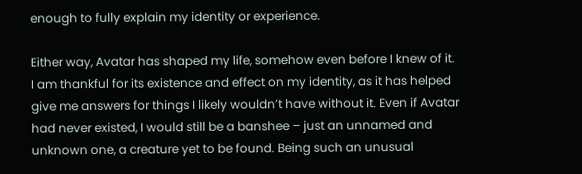enough to fully explain my identity or experience.

Either way, Avatar has shaped my life, somehow even before I knew of it. I am thankful for its existence and effect on my identity, as it has helped give me answers for things I likely wouldn’t have without it. Even if Avatar had never existed, I would still be a banshee – just an unnamed and unknown one, a creature yet to be found. Being such an unusual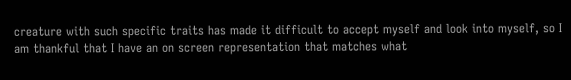creature with such specific traits has made it difficult to accept myself and look into myself, so I am thankful that I have an on screen representation that matches what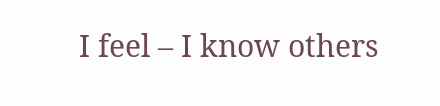I feel – I know others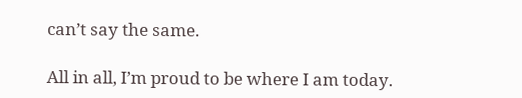can’t say the same.

All in all, I’m proud to be where I am today.